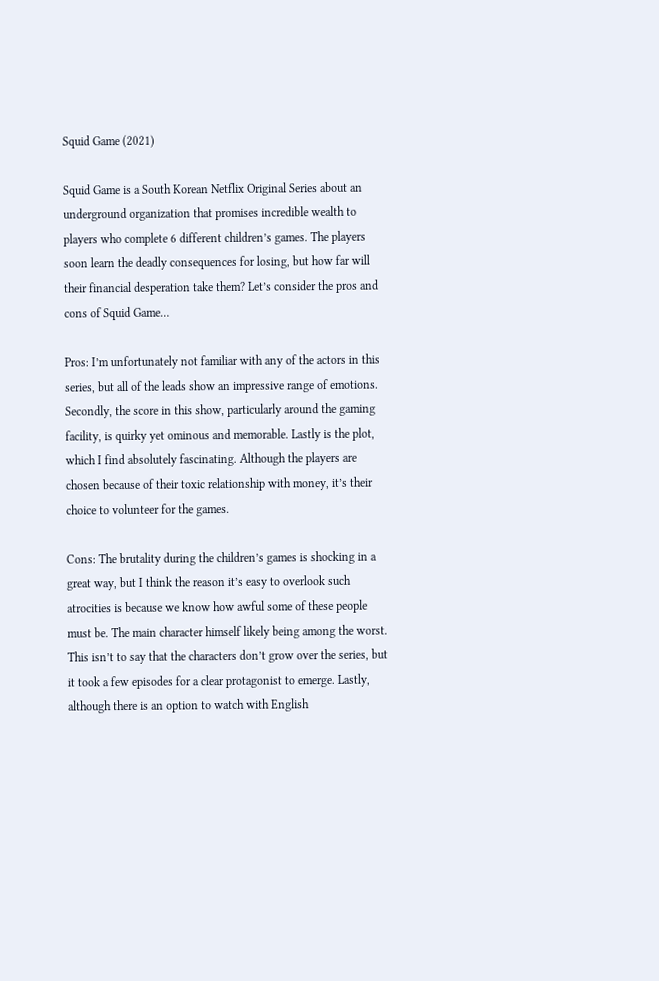Squid Game (2021)

Squid Game is a South Korean Netflix Original Series about an underground organization that promises incredible wealth to players who complete 6 different children’s games. The players soon learn the deadly consequences for losing, but how far will their financial desperation take them? Let’s consider the pros and cons of Squid Game…

Pros: I’m unfortunately not familiar with any of the actors in this series, but all of the leads show an impressive range of emotions. Secondly, the score in this show, particularly around the gaming facility, is quirky yet ominous and memorable. Lastly is the plot, which I find absolutely fascinating. Although the players are chosen because of their toxic relationship with money, it’s their choice to volunteer for the games.

Cons: The brutality during the children’s games is shocking in a great way, but I think the reason it’s easy to overlook such atrocities is because we know how awful some of these people must be. The main character himself likely being among the worst. This isn’t to say that the characters don’t grow over the series, but it took a few episodes for a clear protagonist to emerge. Lastly, although there is an option to watch with English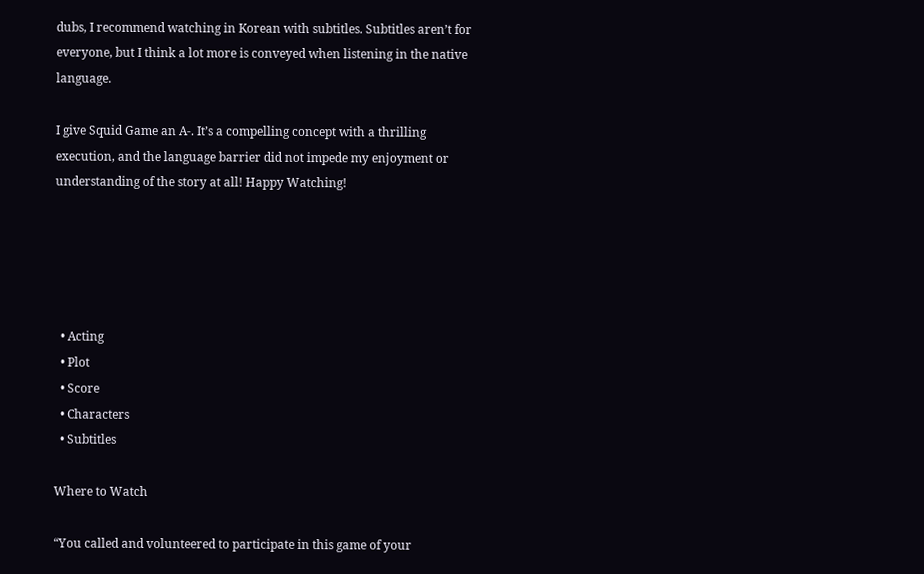dubs, I recommend watching in Korean with subtitles. Subtitles aren’t for everyone, but I think a lot more is conveyed when listening in the native language.

I give Squid Game an A-. It’s a compelling concept with a thrilling execution, and the language barrier did not impede my enjoyment or understanding of the story at all! Happy Watching!





  • Acting
  • Plot
  • Score
  • Characters
  • Subtitles

Where to Watch

“You called and volunteered to participate in this game of your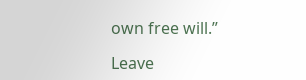own free will.”

Leave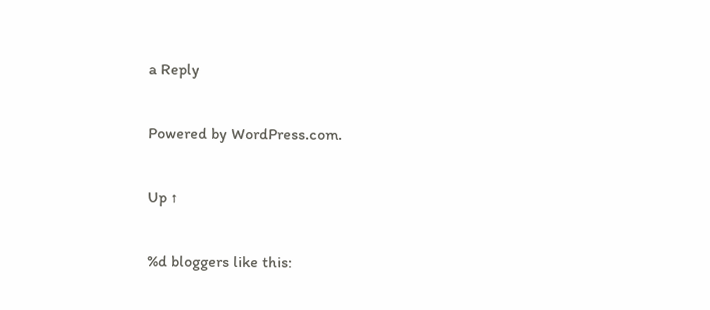a Reply

Powered by WordPress.com.

Up ↑

%d bloggers like this: